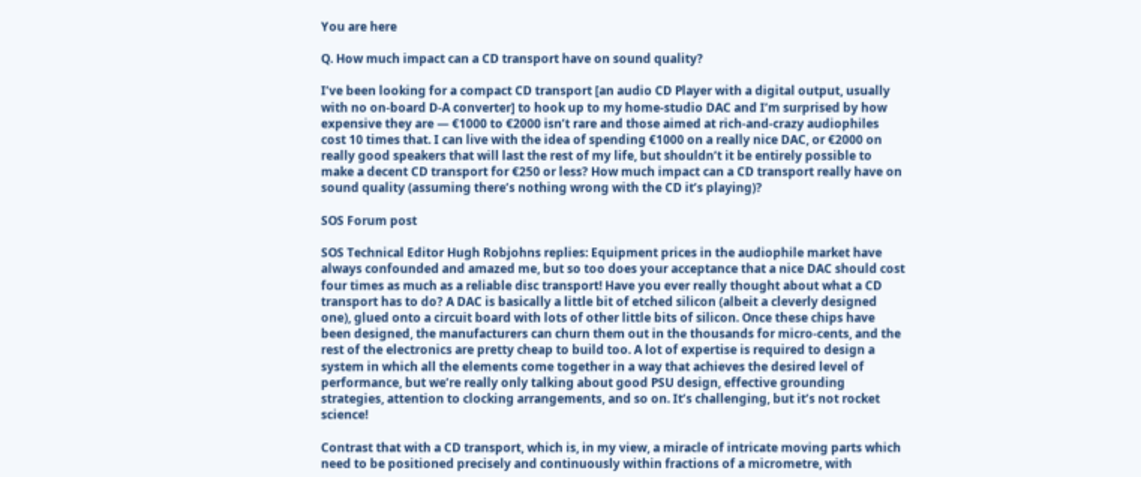You are here

Q. How much impact can a CD transport have on sound quality?

I’ve been looking for a compact CD transport [an audio CD Player with a digital output, usually with no on-board D-A converter] to hook up to my home-studio DAC and I’m surprised by how expensive they are — €1000 to €2000 isn’t rare and those aimed at rich-and-crazy audiophiles cost 10 times that. I can live with the idea of spending €1000 on a really nice DAC, or €2000 on really good speakers that will last the rest of my life, but shouldn’t it be entirely possible to make a decent CD transport for €250 or less? How much impact can a CD transport really have on sound quality (assuming there’s nothing wrong with the CD it’s playing)?

SOS Forum post

SOS Technical Editor Hugh Robjohns replies: Equipment prices in the audiophile market have always confounded and amazed me, but so too does your acceptance that a nice DAC should cost four times as much as a reliable disc transport! Have you ever really thought about what a CD transport has to do? A DAC is basically a little bit of etched silicon (albeit a cleverly designed one), glued onto a circuit board with lots of other little bits of silicon. Once these chips have been designed, the manufacturers can churn them out in the thousands for micro-cents, and the rest of the electronics are pretty cheap to build too. A lot of expertise is required to design a system in which all the elements come together in a way that achieves the desired level of performance, but we’re really only talking about good PSU design, effective grounding strategies, attention to clocking arrangements, and so on. It’s challenging, but it’s not rocket science!

Contrast that with a CD transport, which is, in my view, a miracle of intricate moving parts which need to be positioned precisely and continuously within fractions of a micrometre, with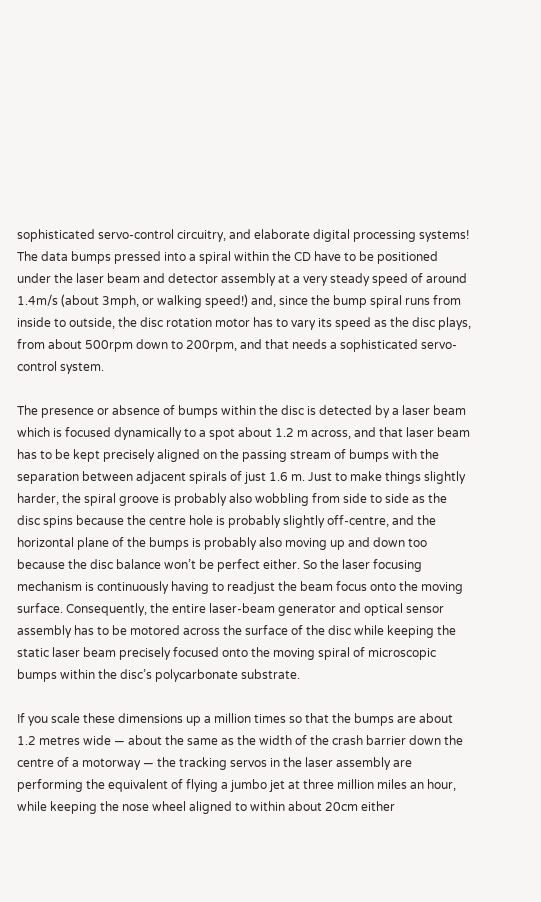sophisticated servo-control circuitry, and elaborate digital processing systems! The data bumps pressed into a spiral within the CD have to be positioned under the laser beam and detector assembly at a very steady speed of around 1.4m/s (about 3mph, or walking speed!) and, since the bump spiral runs from inside to outside, the disc rotation motor has to vary its speed as the disc plays, from about 500rpm down to 200rpm, and that needs a sophisticated servo-control system.

The presence or absence of bumps within the disc is detected by a laser beam which is focused dynamically to a spot about 1.2 m across, and that laser beam has to be kept precisely aligned on the passing stream of bumps with the separation between adjacent spirals of just 1.6 m. Just to make things slightly harder, the spiral groove is probably also wobbling from side to side as the disc spins because the centre hole is probably slightly off-centre, and the horizontal plane of the bumps is probably also moving up and down too because the disc balance won’t be perfect either. So the laser focusing mechanism is continuously having to readjust the beam focus onto the moving surface. Consequently, the entire laser-beam generator and optical sensor assembly has to be motored across the surface of the disc while keeping the static laser beam precisely focused onto the moving spiral of microscopic bumps within the disc’s polycarbonate substrate.

If you scale these dimensions up a million times so that the bumps are about 1.2 metres wide — about the same as the width of the crash barrier down the centre of a motorway — the tracking servos in the laser assembly are performing the equivalent of flying a jumbo jet at three million miles an hour, while keeping the nose wheel aligned to within about 20cm either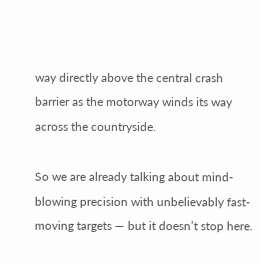way directly above the central crash barrier as the motorway winds its way across the countryside.

So we are already talking about mind-blowing precision with unbelievably fast-moving targets — but it doesn’t stop here.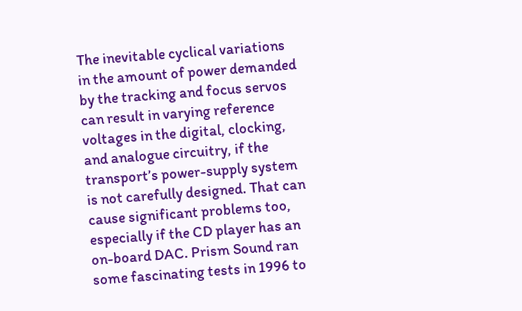The inevitable cyclical variations in the amount of power demanded by the tracking and focus servos can result in varying reference voltages in the digital, clocking, and analogue circuitry, if the transport’s power-supply system is not carefully designed. That can cause significant problems too, especially if the CD player has an on-board DAC. Prism Sound ran some fascinating tests in 1996 to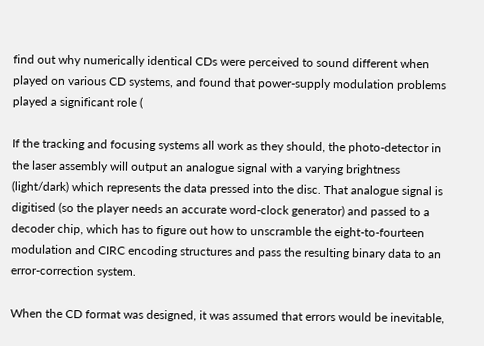find out why numerically identical CDs were perceived to sound different when played on various CD systems, and found that power-supply modulation problems played a significant role (

If the tracking and focusing systems all work as they should, the photo-detector in the laser assembly will output an analogue signal with a varying brightness (light/dark) which represents the data pressed into the disc. That analogue signal is digitised (so the player needs an accurate word-clock generator) and passed to a decoder chip, which has to figure out how to unscramble the eight-to-fourteen modulation and CIRC encoding structures and pass the resulting binary data to an error-correction system.

When the CD format was designed, it was assumed that errors would be inevitable,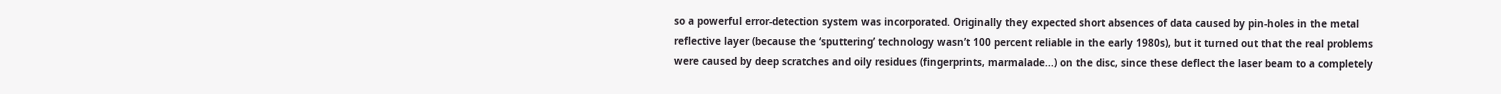so a powerful error-detection system was incorporated. Originally they expected short absences of data caused by pin-holes in the metal reflective layer (because the ‘sputtering’ technology wasn’t 100 percent reliable in the early 1980s), but it turned out that the real problems were caused by deep scratches and oily residues (fingerprints, marmalade...) on the disc, since these deflect the laser beam to a completely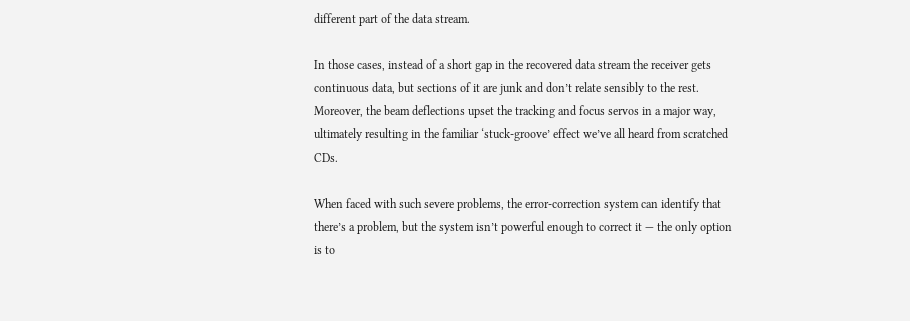different part of the data stream.

In those cases, instead of a short gap in the recovered data stream the receiver gets continuous data, but sections of it are junk and don’t relate sensibly to the rest. Moreover, the beam deflections upset the tracking and focus servos in a major way, ultimately resulting in the familiar ‘stuck-groove’ effect we’ve all heard from scratched CDs.

When faced with such severe problems, the error-correction system can identify that there’s a problem, but the system isn’t powerful enough to correct it — the only option is to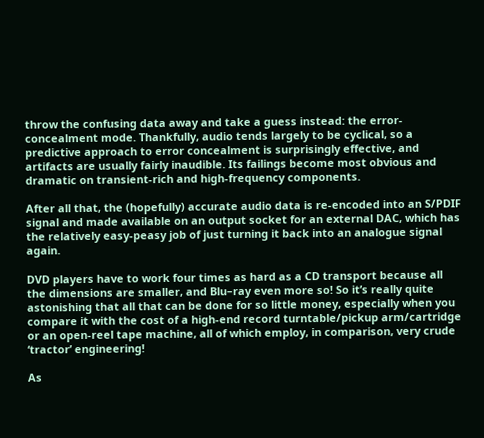throw the confusing data away and take a guess instead: the error-concealment mode. Thankfully, audio tends largely to be cyclical, so a predictive approach to error concealment is surprisingly effective, and artifacts are usually fairly inaudible. Its failings become most obvious and dramatic on transient-rich and high-frequency components.

After all that, the (hopefully) accurate audio data is re-encoded into an S/PDIF signal and made available on an output socket for an external DAC, which has the relatively easy-peasy job of just turning it back into an analogue signal again.

DVD players have to work four times as hard as a CD transport because all the dimensions are smaller, and Blu–ray even more so! So it’s really quite astonishing that all that can be done for so little money, especially when you compare it with the cost of a high-end record turntable/pickup arm/cartridge or an open-reel tape machine, all of which employ, in comparison, very crude ‘tractor’ engineering!

As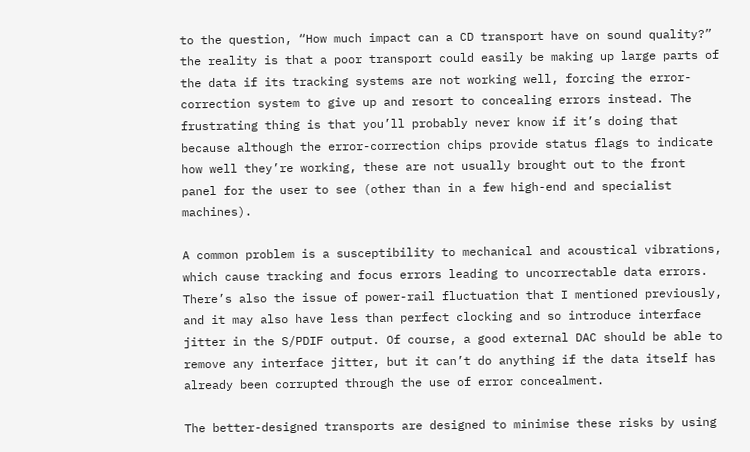to the question, “How much impact can a CD transport have on sound quality?” the reality is that a poor transport could easily be making up large parts of the data if its tracking systems are not working well, forcing the error-correction system to give up and resort to concealing errors instead. The frustrating thing is that you’ll probably never know if it’s doing that because although the error-correction chips provide status flags to indicate how well they’re working, these are not usually brought out to the front panel for the user to see (other than in a few high-end and specialist machines).

A common problem is a susceptibility to mechanical and acoustical vibrations, which cause tracking and focus errors leading to uncorrectable data errors. There’s also the issue of power-rail fluctuation that I mentioned previously, and it may also have less than perfect clocking and so introduce interface jitter in the S/PDIF output. Of course, a good external DAC should be able to remove any interface jitter, but it can’t do anything if the data itself has already been corrupted through the use of error concealment.

The better-designed transports are designed to minimise these risks by using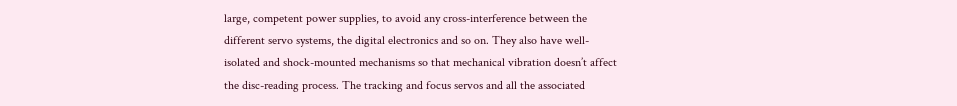large, competent power supplies, to avoid any cross-interference between the different servo systems, the digital electronics and so on. They also have well-isolated and shock-mounted mechanisms so that mechanical vibration doesn’t affect the disc-reading process. The tracking and focus servos and all the associated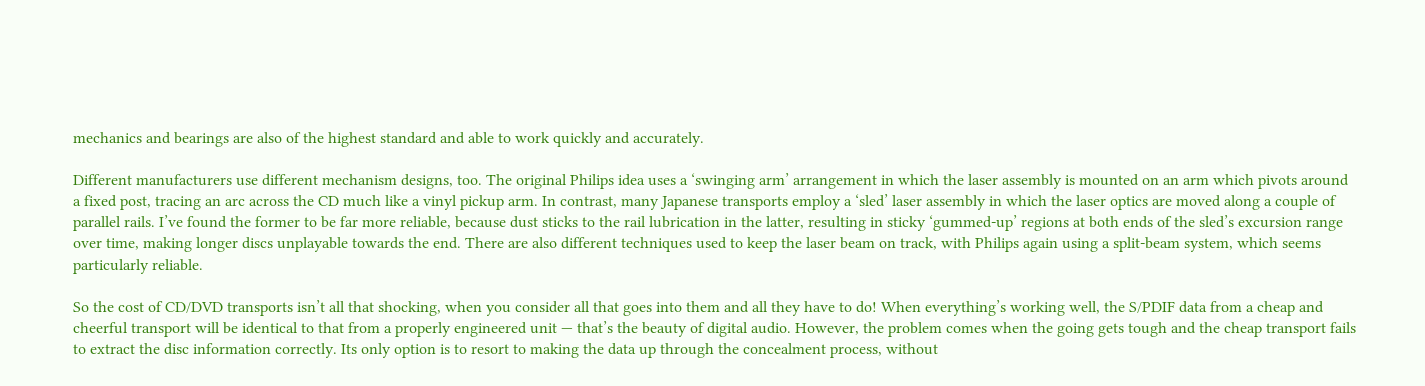mechanics and bearings are also of the highest standard and able to work quickly and accurately.

Different manufacturers use different mechanism designs, too. The original Philips idea uses a ‘swinging arm’ arrangement in which the laser assembly is mounted on an arm which pivots around a fixed post, tracing an arc across the CD much like a vinyl pickup arm. In contrast, many Japanese transports employ a ‘sled’ laser assembly in which the laser optics are moved along a couple of parallel rails. I’ve found the former to be far more reliable, because dust sticks to the rail lubrication in the latter, resulting in sticky ‘gummed-up’ regions at both ends of the sled’s excursion range over time, making longer discs unplayable towards the end. There are also different techniques used to keep the laser beam on track, with Philips again using a split-beam system, which seems particularly reliable.

So the cost of CD/DVD transports isn’t all that shocking, when you consider all that goes into them and all they have to do! When everything’s working well, the S/PDIF data from a cheap and cheerful transport will be identical to that from a properly engineered unit — that’s the beauty of digital audio. However, the problem comes when the going gets tough and the cheap transport fails to extract the disc information correctly. Its only option is to resort to making the data up through the concealment process, without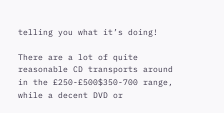telling you what it’s doing!

There are a lot of quite reasonable CD transports around in the £250-£500$350-700 range, while a decent DVD or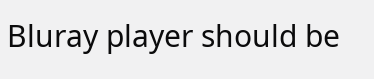Bluray player should be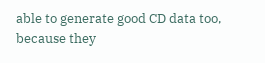able to generate good CD data too, because they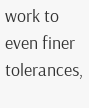work to even finer tolerances,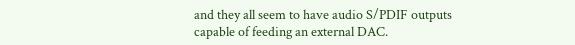and they all seem to have audio S/PDIF outputs capable of feeding an external DAC.